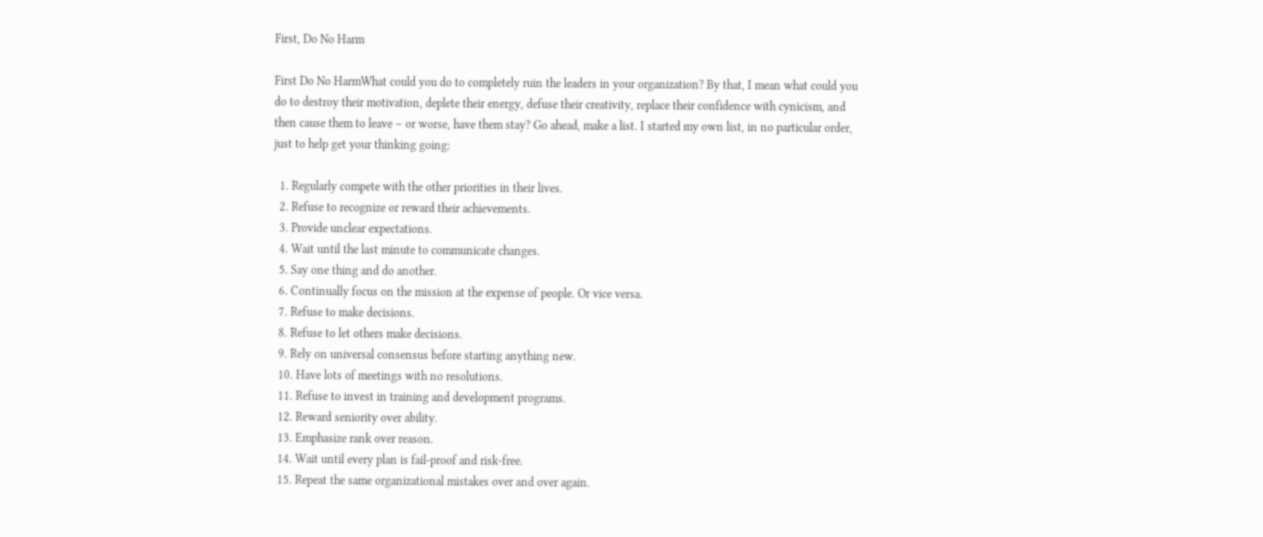First, Do No Harm

First Do No HarmWhat could you do to completely ruin the leaders in your organization? By that, I mean what could you do to destroy their motivation, deplete their energy, defuse their creativity, replace their confidence with cynicism, and then cause them to leave – or worse, have them stay? Go ahead, make a list. I started my own list, in no particular order, just to help get your thinking going:

  1. Regularly compete with the other priorities in their lives.
  2. Refuse to recognize or reward their achievements.
  3. Provide unclear expectations.
  4. Wait until the last minute to communicate changes.
  5. Say one thing and do another.
  6. Continually focus on the mission at the expense of people. Or vice versa.
  7. Refuse to make decisions.
  8. Refuse to let others make decisions.
  9. Rely on universal consensus before starting anything new.
  10. Have lots of meetings with no resolutions.
  11. Refuse to invest in training and development programs.
  12. Reward seniority over ability.
  13. Emphasize rank over reason.
  14. Wait until every plan is fail-proof and risk-free.
  15. Repeat the same organizational mistakes over and over again.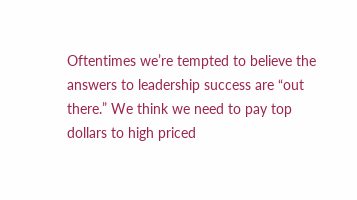Oftentimes we’re tempted to believe the answers to leadership success are “out there.” We think we need to pay top dollars to high priced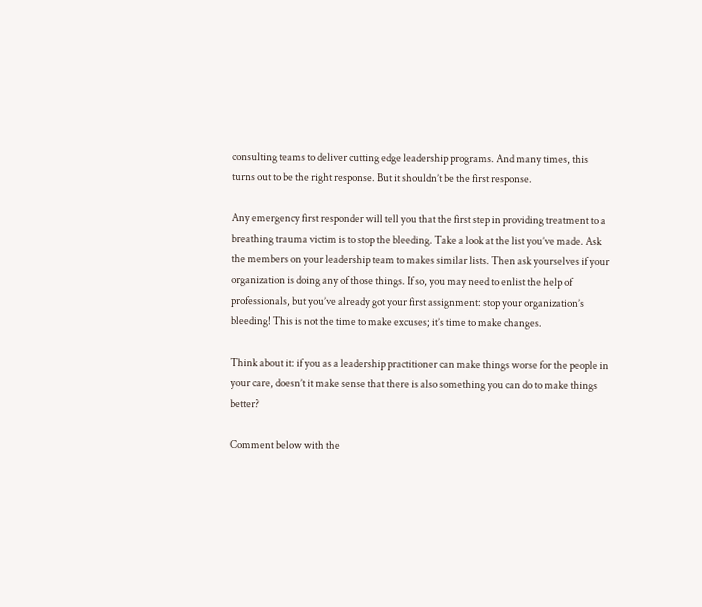consulting teams to deliver cutting edge leadership programs. And many times, this turns out to be the right response. But it shouldn’t be the first response.

Any emergency first responder will tell you that the first step in providing treatment to a breathing trauma victim is to stop the bleeding. Take a look at the list you’ve made. Ask the members on your leadership team to makes similar lists. Then ask yourselves if your organization is doing any of those things. If so, you may need to enlist the help of professionals, but you’ve already got your first assignment: stop your organization’s bleeding! This is not the time to make excuses; it’s time to make changes.

Think about it: if you as a leadership practitioner can make things worse for the people in your care, doesn’t it make sense that there is also something you can do to make things better?

Comment below with the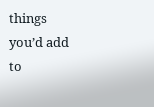things you’d add to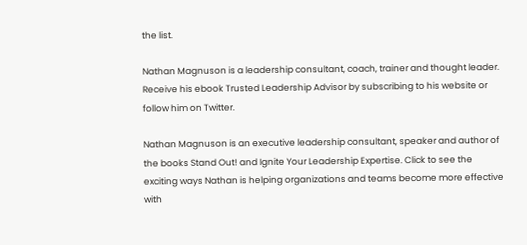the list.

Nathan Magnuson is a leadership consultant, coach, trainer and thought leader.  Receive his ebook Trusted Leadership Advisor by subscribing to his website or   follow him on Twitter.

Nathan Magnuson is an executive leadership consultant, speaker and author of the books Stand Out! and Ignite Your Leadership Expertise. Click to see the exciting ways Nathan is helping organizations and teams become more effective with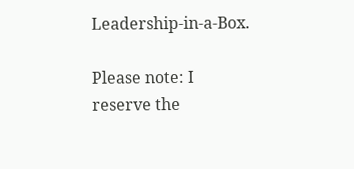Leadership-in-a-Box.

Please note: I reserve the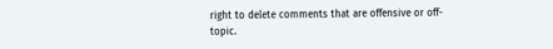right to delete comments that are offensive or off-topic.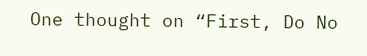One thought on “First, Do No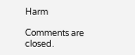Harm

Comments are closed.